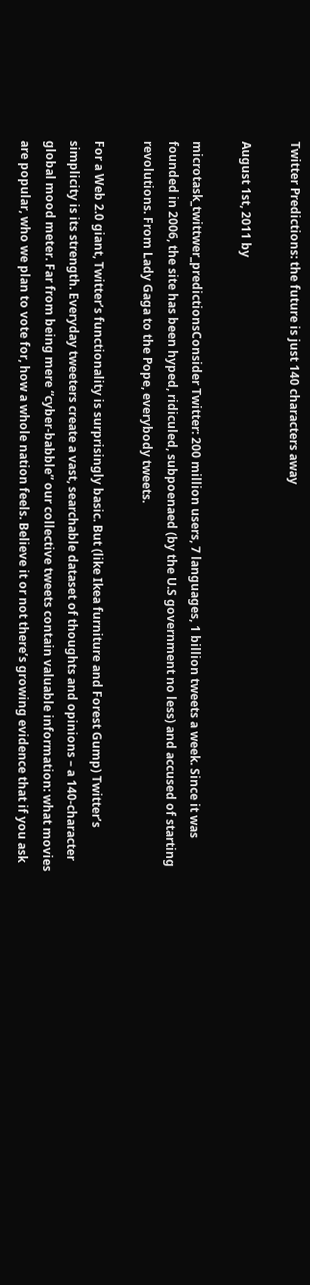Twitter Predictions: the future is just 140 characters away

August 1st, 2011 by

microtask_twittwer_predictionsConsider Twitter: 200 million users, 7 languages, 1 billion tweets a week. Since it was founded in 2006, the site has been hyped, ridiculed, subpoenaed (by the U.S government no less) and accused of starting revolutions. From Lady Gaga to the Pope, everybody tweets.

For a Web 2.0 giant, Twitter’s functionality is surprisingly basic. But (like Ikea furniture and Forest Gump) Twitter’s simplicity is its strength. Everyday tweeters create a vast, searchable dataset of thoughts and opinions – a 140-character global mood meter. Far from being mere “cyber-babble” our collective tweets contain valuable information: what movies are popular, who we plan to vote for, how a whole nation feels. Believe it or not there’s growing evidence that if you ask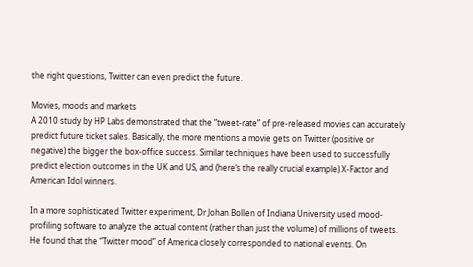the right questions, Twitter can even predict the future.

Movies, moods and markets
A 2010 study by HP Labs demonstrated that the “tweet-rate” of pre-released movies can accurately predict future ticket sales. Basically, the more mentions a movie gets on Twitter (positive or negative) the bigger the box-office success. Similar techniques have been used to successfully predict election outcomes in the UK and US, and (here’s the really crucial example) X-Factor and American Idol winners.

In a more sophisticated Twitter experiment, Dr Johan Bollen of Indiana University used mood-profiling software to analyze the actual content (rather than just the volume) of millions of tweets. He found that the “Twitter mood” of America closely corresponded to national events. On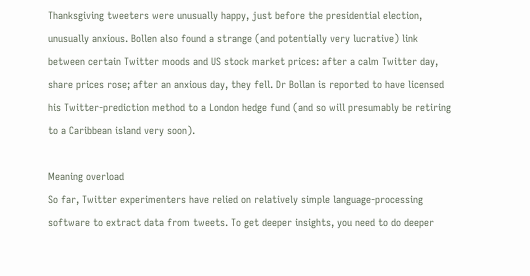Thanksgiving tweeters were unusually happy, just before the presidential election, unusually anxious. Bollen also found a strange (and potentially very lucrative) link between certain Twitter moods and US stock market prices: after a calm Twitter day, share prices rose; after an anxious day, they fell. Dr Bollan is reported to have licensed his Twitter-prediction method to a London hedge fund (and so will presumably be retiring to a Caribbean island very soon).

Meaning overload
So far, Twitter experimenters have relied on relatively simple language-processing software to extract data from tweets. To get deeper insights, you need to do deeper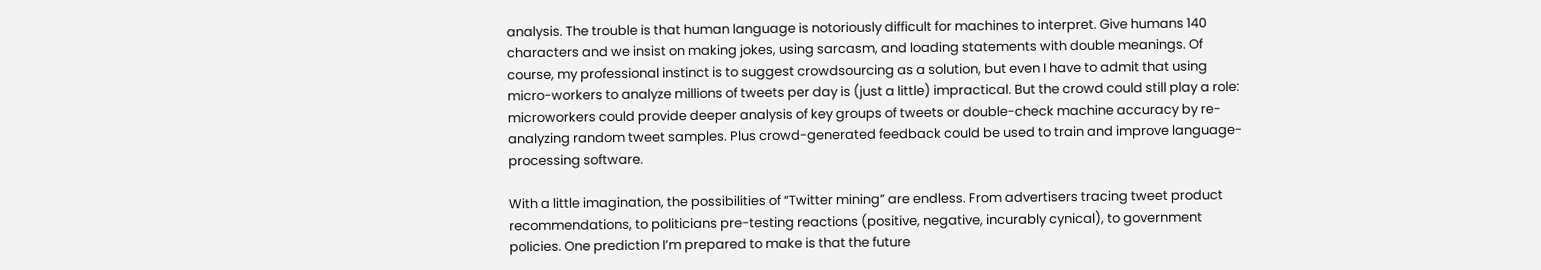analysis. The trouble is that human language is notoriously difficult for machines to interpret. Give humans 140 characters and we insist on making jokes, using sarcasm, and loading statements with double meanings. Of course, my professional instinct is to suggest crowdsourcing as a solution, but even I have to admit that using micro-workers to analyze millions of tweets per day is (just a little) impractical. But the crowd could still play a role: microworkers could provide deeper analysis of key groups of tweets or double-check machine accuracy by re-analyzing random tweet samples. Plus crowd-generated feedback could be used to train and improve language-processing software.

With a little imagination, the possibilities of “Twitter mining” are endless. From advertisers tracing tweet product recommendations, to politicians pre-testing reactions (positive, negative, incurably cynical), to government policies. One prediction I’m prepared to make is that the future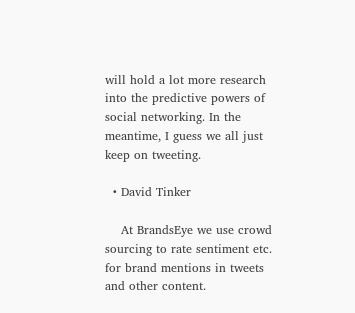will hold a lot more research into the predictive powers of social networking. In the meantime, I guess we all just keep on tweeting.

  • David Tinker

    At BrandsEye we use crowd sourcing to rate sentiment etc. for brand mentions in tweets and other content.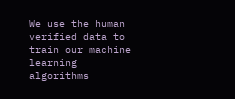We use the human verified data to train our machine learning algorithms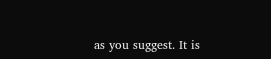as you suggest. It is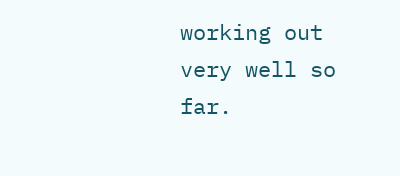working out very well so far.